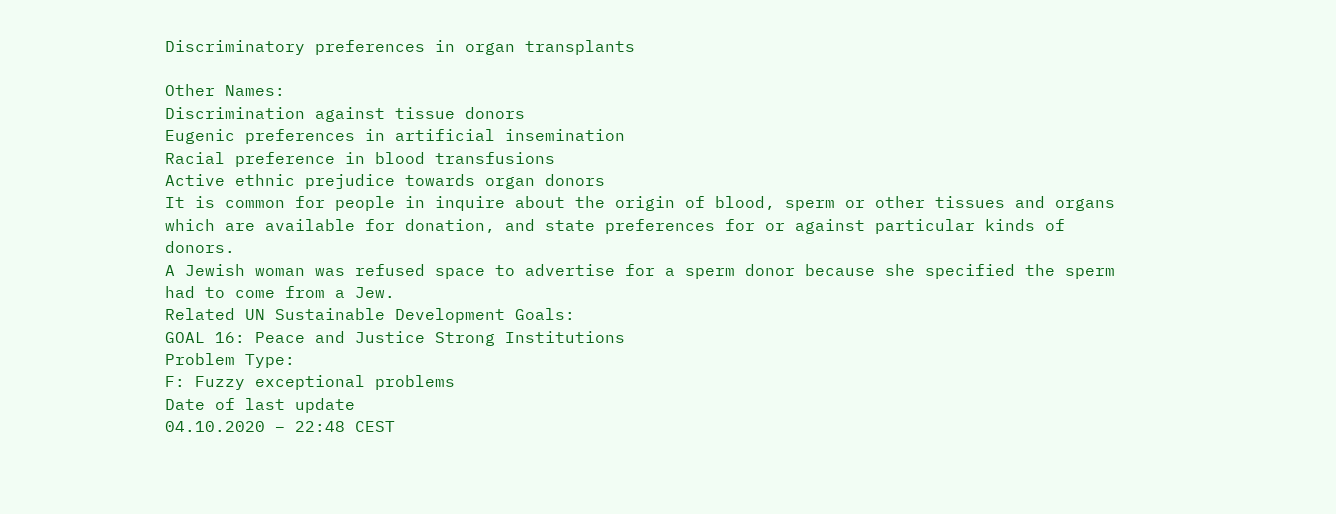Discriminatory preferences in organ transplants

Other Names:
Discrimination against tissue donors
Eugenic preferences in artificial insemination
Racial preference in blood transfusions
Active ethnic prejudice towards organ donors
It is common for people in inquire about the origin of blood, sperm or other tissues and organs which are available for donation, and state preferences for or against particular kinds of donors.
A Jewish woman was refused space to advertise for a sperm donor because she specified the sperm had to come from a Jew.
Related UN Sustainable Development Goals:
GOAL 16: Peace and Justice Strong Institutions
Problem Type:
F: Fuzzy exceptional problems
Date of last update
04.10.2020 – 22:48 CEST